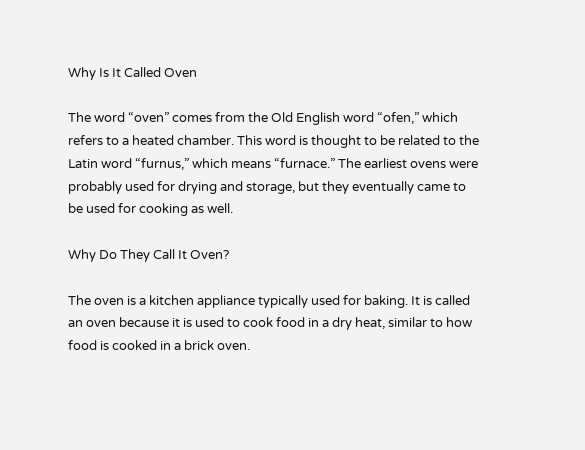Why Is It Called Oven

The word “oven” comes from the Old English word “ofen,” which refers to a heated chamber. This word is thought to be related to the Latin word “furnus,” which means “furnace.” The earliest ovens were probably used for drying and storage, but they eventually came to be used for cooking as well.

Why Do They Call It Oven?

The oven is a kitchen appliance typically used for baking. It is called an oven because it is used to cook food in a dry heat, similar to how food is cooked in a brick oven.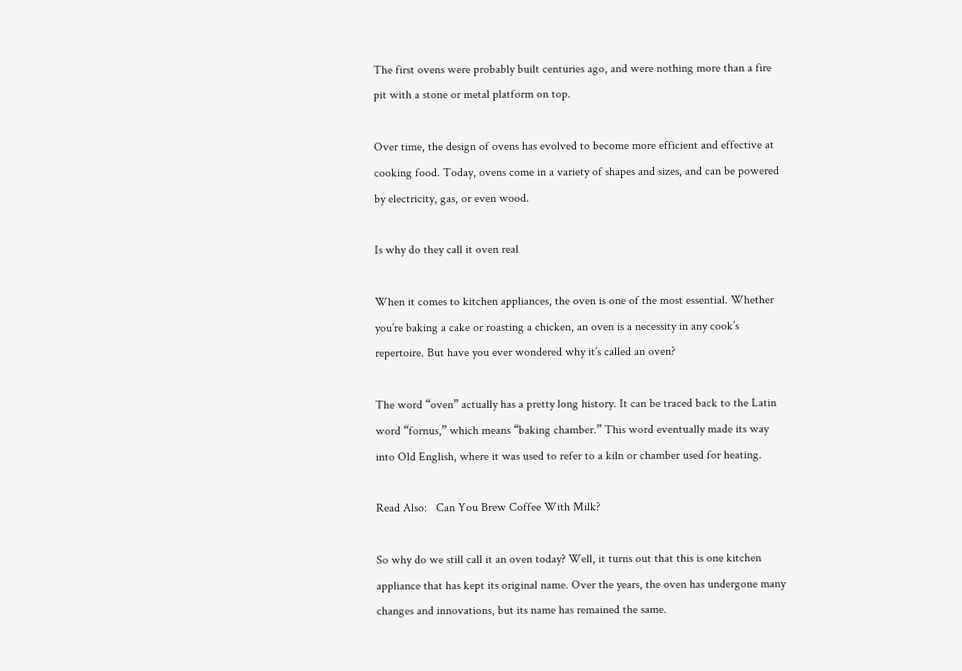The first ovens were probably built centuries ago, and were nothing more than a fire pit with a stone or metal platform on top.

Over time, the design of ovens has evolved to become more efficient and effective at cooking food. Today, ovens come in a variety of shapes and sizes, and can be powered by electricity, gas, or even wood.

Is why do they call it oven real

When it comes to kitchen appliances, the oven is one of the most essential. Whether you’re baking a cake or roasting a chicken, an oven is a necessity in any cook’s repertoire. But have you ever wondered why it’s called an oven?

The word “oven” actually has a pretty long history. It can be traced back to the Latin word “fornus,” which means “baking chamber.” This word eventually made its way into Old English, where it was used to refer to a kiln or chamber used for heating.

Read Also:   Can You Brew Coffee With Milk?

So why do we still call it an oven today? Well, it turns out that this is one kitchen appliance that has kept its original name. Over the years, the oven has undergone many changes and innovations, but its name has remained the same.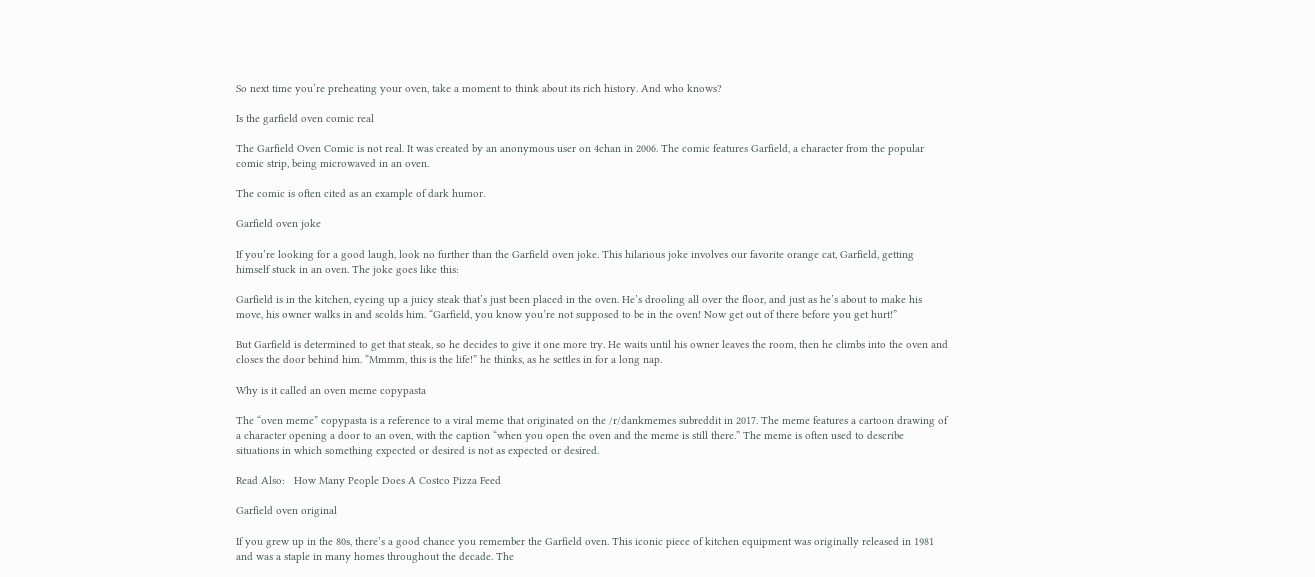So next time you’re preheating your oven, take a moment to think about its rich history. And who knows?

Is the garfield oven comic real

The Garfield Oven Comic is not real. It was created by an anonymous user on 4chan in 2006. The comic features Garfield, a character from the popular comic strip, being microwaved in an oven.

The comic is often cited as an example of dark humor.

Garfield oven joke

If you’re looking for a good laugh, look no further than the Garfield oven joke. This hilarious joke involves our favorite orange cat, Garfield, getting himself stuck in an oven. The joke goes like this:

Garfield is in the kitchen, eyeing up a juicy steak that’s just been placed in the oven. He’s drooling all over the floor, and just as he’s about to make his move, his owner walks in and scolds him. “Garfield, you know you’re not supposed to be in the oven! Now get out of there before you get hurt!”

But Garfield is determined to get that steak, so he decides to give it one more try. He waits until his owner leaves the room, then he climbs into the oven and closes the door behind him. “Mmmm, this is the life!” he thinks, as he settles in for a long nap.

Why is it called an oven meme copypasta

The “oven meme” copypasta is a reference to a viral meme that originated on the /r/dankmemes subreddit in 2017. The meme features a cartoon drawing of a character opening a door to an oven, with the caption “when you open the oven and the meme is still there.” The meme is often used to describe situations in which something expected or desired is not as expected or desired.

Read Also:   How Many People Does A Costco Pizza Feed

Garfield oven original

If you grew up in the 80s, there’s a good chance you remember the Garfield oven. This iconic piece of kitchen equipment was originally released in 1981 and was a staple in many homes throughout the decade. The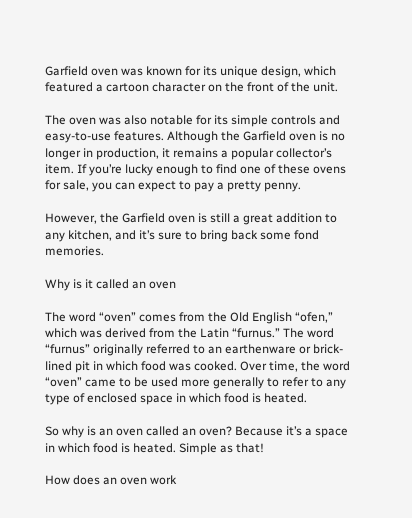Garfield oven was known for its unique design, which featured a cartoon character on the front of the unit.

The oven was also notable for its simple controls and easy-to-use features. Although the Garfield oven is no longer in production, it remains a popular collector’s item. If you’re lucky enough to find one of these ovens for sale, you can expect to pay a pretty penny.

However, the Garfield oven is still a great addition to any kitchen, and it’s sure to bring back some fond memories.

Why is it called an oven

The word “oven” comes from the Old English “ofen,” which was derived from the Latin “furnus.” The word “furnus” originally referred to an earthenware or brick-lined pit in which food was cooked. Over time, the word “oven” came to be used more generally to refer to any type of enclosed space in which food is heated.

So why is an oven called an oven? Because it’s a space in which food is heated. Simple as that!

How does an oven work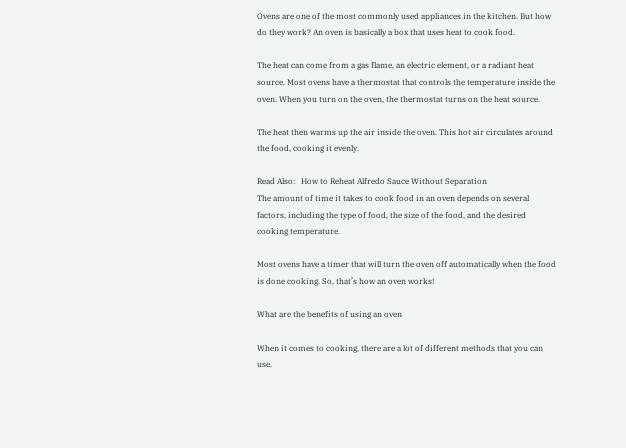Ovens are one of the most commonly used appliances in the kitchen. But how do they work? An oven is basically a box that uses heat to cook food.

The heat can come from a gas flame, an electric element, or a radiant heat source. Most ovens have a thermostat that controls the temperature inside the oven. When you turn on the oven, the thermostat turns on the heat source.

The heat then warms up the air inside the oven. This hot air circulates around the food, cooking it evenly.

Read Also:   How to Reheat Alfredo Sauce Without Separation
The amount of time it takes to cook food in an oven depends on several factors, including the type of food, the size of the food, and the desired cooking temperature.

Most ovens have a timer that will turn the oven off automatically when the food is done cooking. So, that’s how an oven works!

What are the benefits of using an oven

When it comes to cooking, there are a lot of different methods that you can use.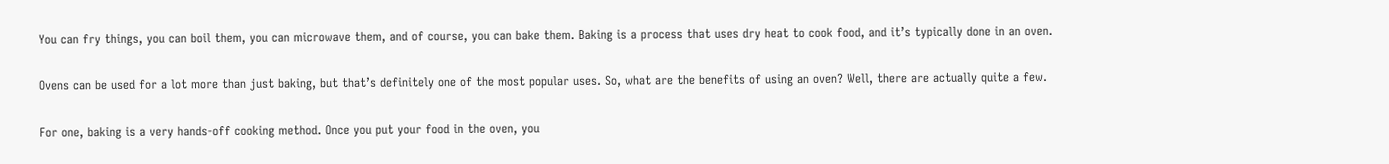You can fry things, you can boil them, you can microwave them, and of course, you can bake them. Baking is a process that uses dry heat to cook food, and it’s typically done in an oven.

Ovens can be used for a lot more than just baking, but that’s definitely one of the most popular uses. So, what are the benefits of using an oven? Well, there are actually quite a few.

For one, baking is a very hands-off cooking method. Once you put your food in the oven, you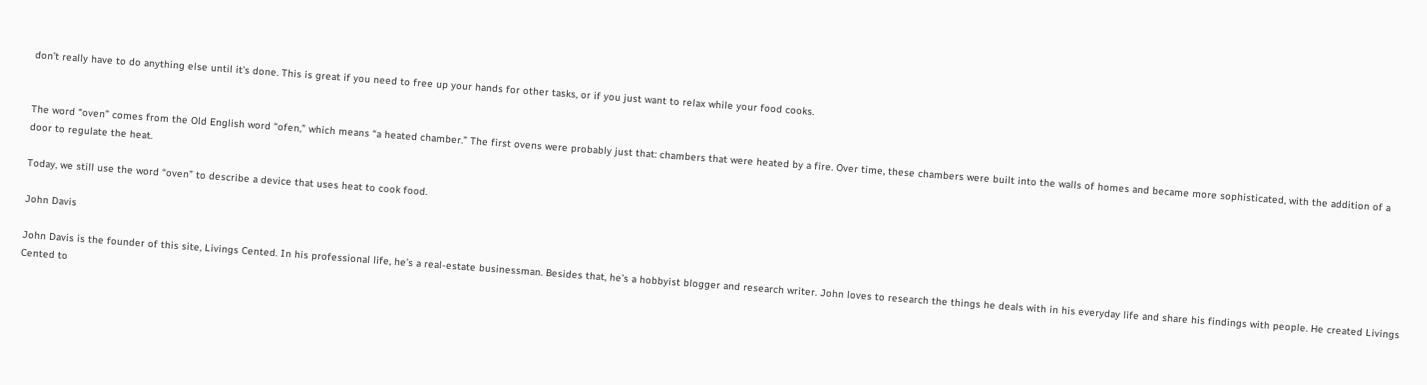don’t really have to do anything else until it’s done. This is great if you need to free up your hands for other tasks, or if you just want to relax while your food cooks.


The word “oven” comes from the Old English word “ofen,” which means “a heated chamber.” The first ovens were probably just that: chambers that were heated by a fire. Over time, these chambers were built into the walls of homes and became more sophisticated, with the addition of a door to regulate the heat.

Today, we still use the word “oven” to describe a device that uses heat to cook food.

John Davis

John Davis is the founder of this site, Livings Cented. In his professional life, he’s a real-estate businessman. Besides that, he’s a hobbyist blogger and research writer. John loves to research the things he deals with in his everyday life and share his findings with people. He created Livings Cented to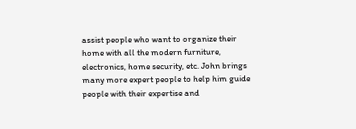assist people who want to organize their home with all the modern furniture, electronics, home security, etc. John brings many more expert people to help him guide people with their expertise and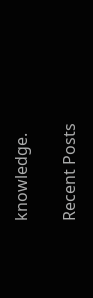knowledge.

Recent Posts